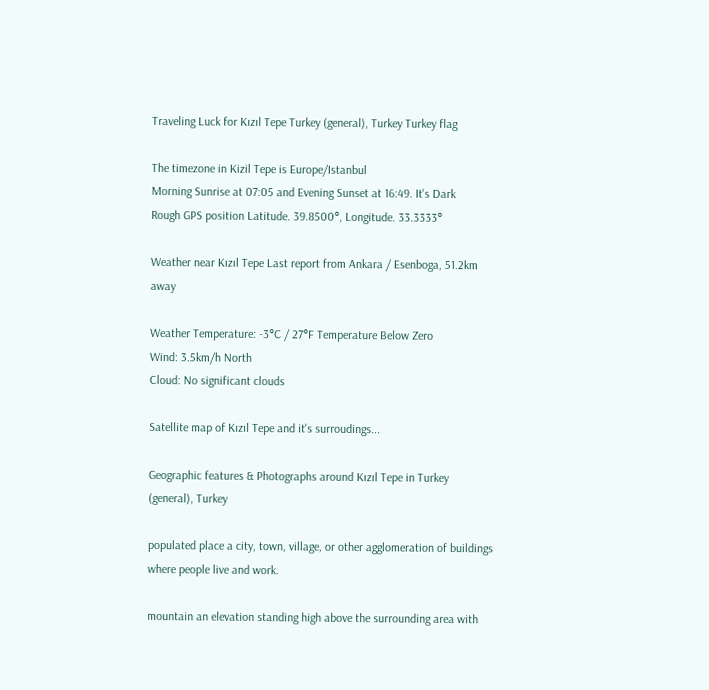Traveling Luck for Kızıl Tepe Turkey (general), Turkey Turkey flag

The timezone in Kizil Tepe is Europe/Istanbul
Morning Sunrise at 07:05 and Evening Sunset at 16:49. It's Dark
Rough GPS position Latitude. 39.8500°, Longitude. 33.3333°

Weather near Kızıl Tepe Last report from Ankara / Esenboga, 51.2km away

Weather Temperature: -3°C / 27°F Temperature Below Zero
Wind: 3.5km/h North
Cloud: No significant clouds

Satellite map of Kızıl Tepe and it's surroudings...

Geographic features & Photographs around Kızıl Tepe in Turkey (general), Turkey

populated place a city, town, village, or other agglomeration of buildings where people live and work.

mountain an elevation standing high above the surrounding area with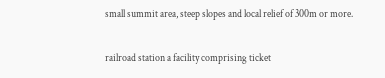small summit area, steep slopes and local relief of 300m or more.

railroad station a facility comprising ticket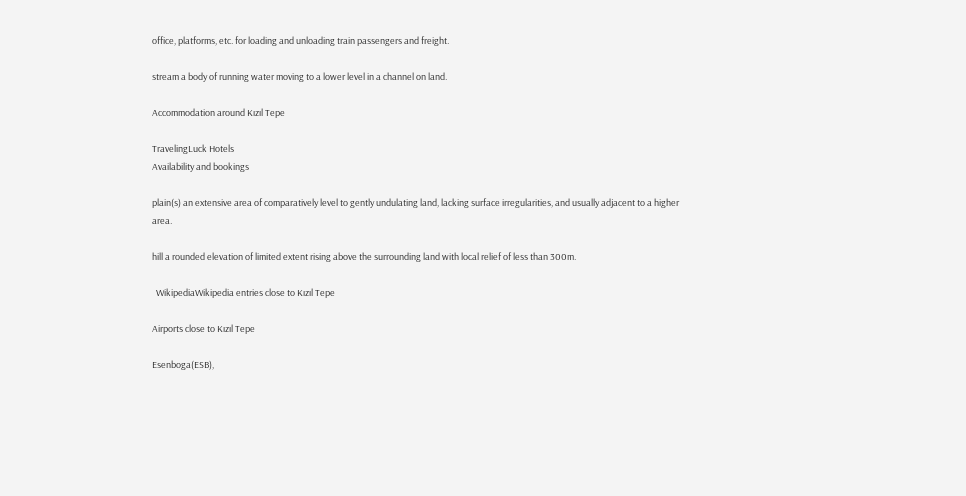office, platforms, etc. for loading and unloading train passengers and freight.

stream a body of running water moving to a lower level in a channel on land.

Accommodation around Kızıl Tepe

TravelingLuck Hotels
Availability and bookings

plain(s) an extensive area of comparatively level to gently undulating land, lacking surface irregularities, and usually adjacent to a higher area.

hill a rounded elevation of limited extent rising above the surrounding land with local relief of less than 300m.

  WikipediaWikipedia entries close to Kızıl Tepe

Airports close to Kızıl Tepe

Esenboga(ESB),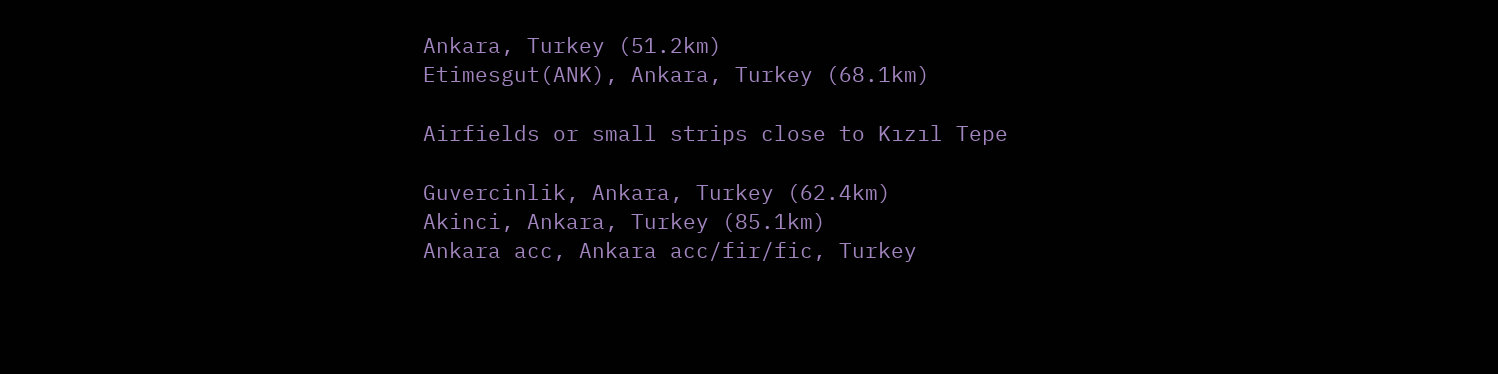Ankara, Turkey (51.2km)
Etimesgut(ANK), Ankara, Turkey (68.1km)

Airfields or small strips close to Kızıl Tepe

Guvercinlik, Ankara, Turkey (62.4km)
Akinci, Ankara, Turkey (85.1km)
Ankara acc, Ankara acc/fir/fic, Turkey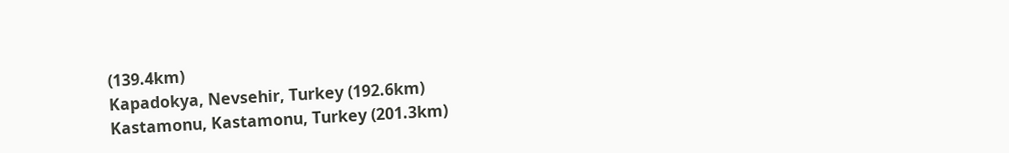(139.4km)
Kapadokya, Nevsehir, Turkey (192.6km)
Kastamonu, Kastamonu, Turkey (201.3km)